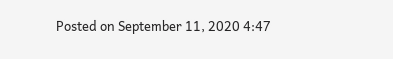Posted on September 11, 2020 4:47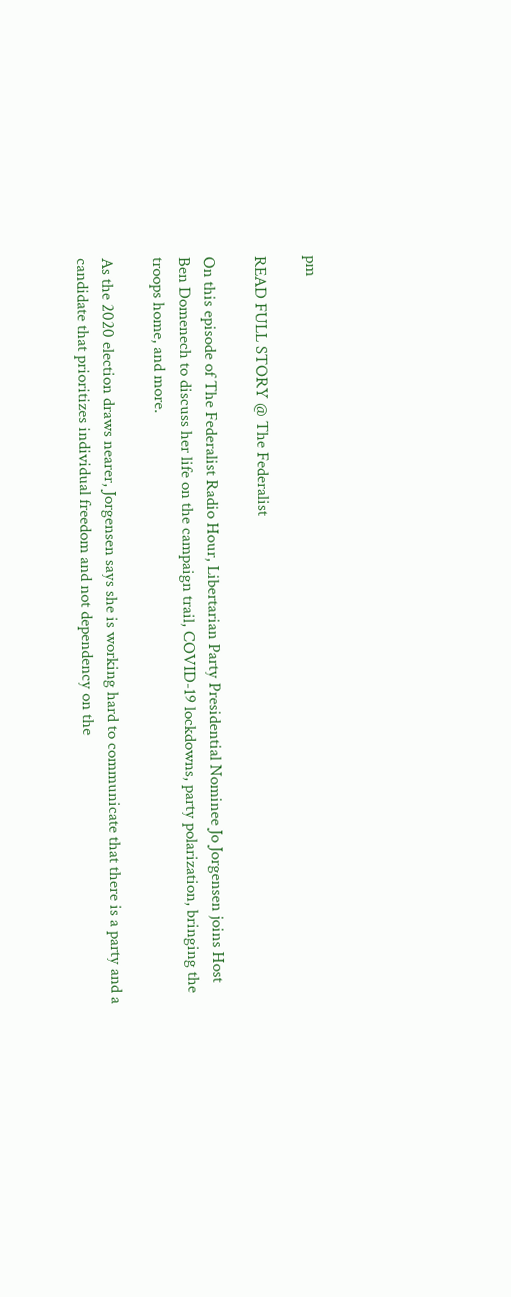pm

READ FULL STORY @ The Federalist

On this episode of The Federalist Radio Hour, Libertarian Party Presidential Nominee Jo Jorgensen joins Host Ben Domenech to discuss her life on the campaign trail, COVID-19 lockdowns, party polarization, bringing the troops home, and more.

As the 2020 election draws nearer, Jorgensen says she is working hard to communicate that there is a party and a candidate that prioritizes individual freedom and not dependency on the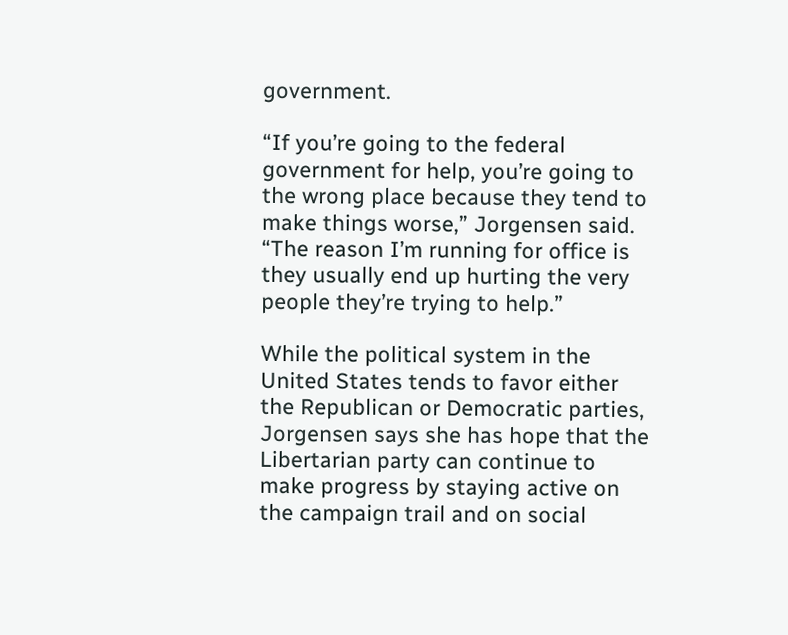government.

“If you’re going to the federal government for help, you’re going to the wrong place because they tend to make things worse,” Jorgensen said.  “The reason I’m running for office is they usually end up hurting the very people they’re trying to help.”

While the political system in the United States tends to favor either the Republican or Democratic parties, Jorgensen says she has hope that the Libertarian party can continue to make progress by staying active on the campaign trail and on social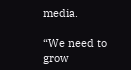media.

“We need to grow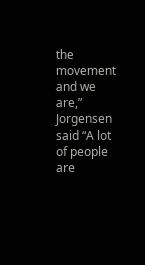the movement and we are,” Jorgensen said “A lot of people are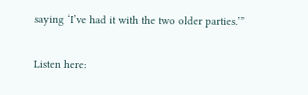saying ‘I’ve had it with the two older parties.’”

Listen here: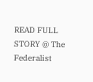READ FULL STORY @ The Federalist